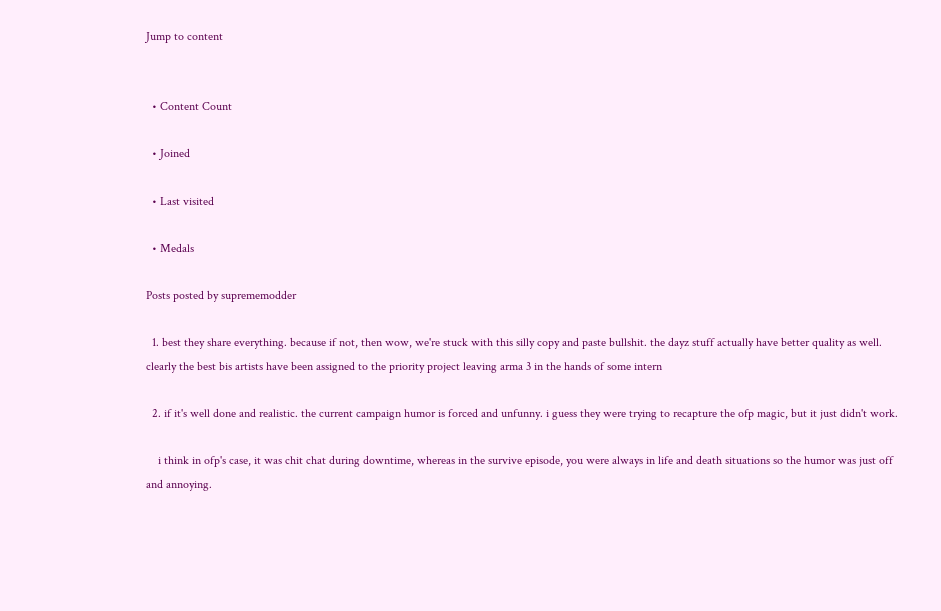Jump to content


  • Content Count

  • Joined

  • Last visited

  • Medals

Posts posted by suprememodder

  1. best they share everything. because if not, then wow, we're stuck with this silly copy and paste bullshit. the dayz stuff actually have better quality as well. clearly the best bis artists have been assigned to the priority project leaving arma 3 in the hands of some intern

  2. if it's well done and realistic. the current campaign humor is forced and unfunny. i guess they were trying to recapture the ofp magic, but it just didn't work.

    i think in ofp's case, it was chit chat during downtime, whereas in the survive episode, you were always in life and death situations so the humor was just off and annoying.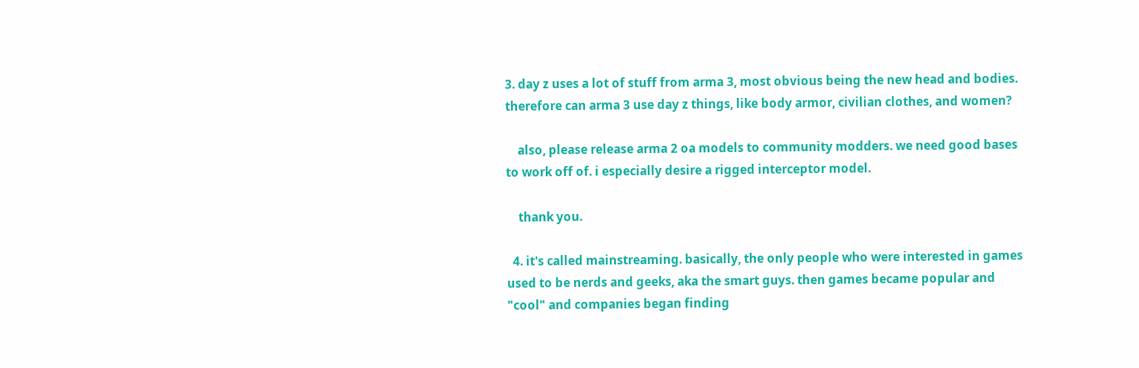3. day z uses a lot of stuff from arma 3, most obvious being the new head and bodies. therefore can arma 3 use day z things, like body armor, civilian clothes, and women?

    also, please release arma 2 oa models to community modders. we need good bases to work off of. i especially desire a rigged interceptor model.

    thank you.

  4. it's called mainstreaming. basically, the only people who were interested in games used to be nerds and geeks, aka the smart guys. then games became popular and "cool" and companies began finding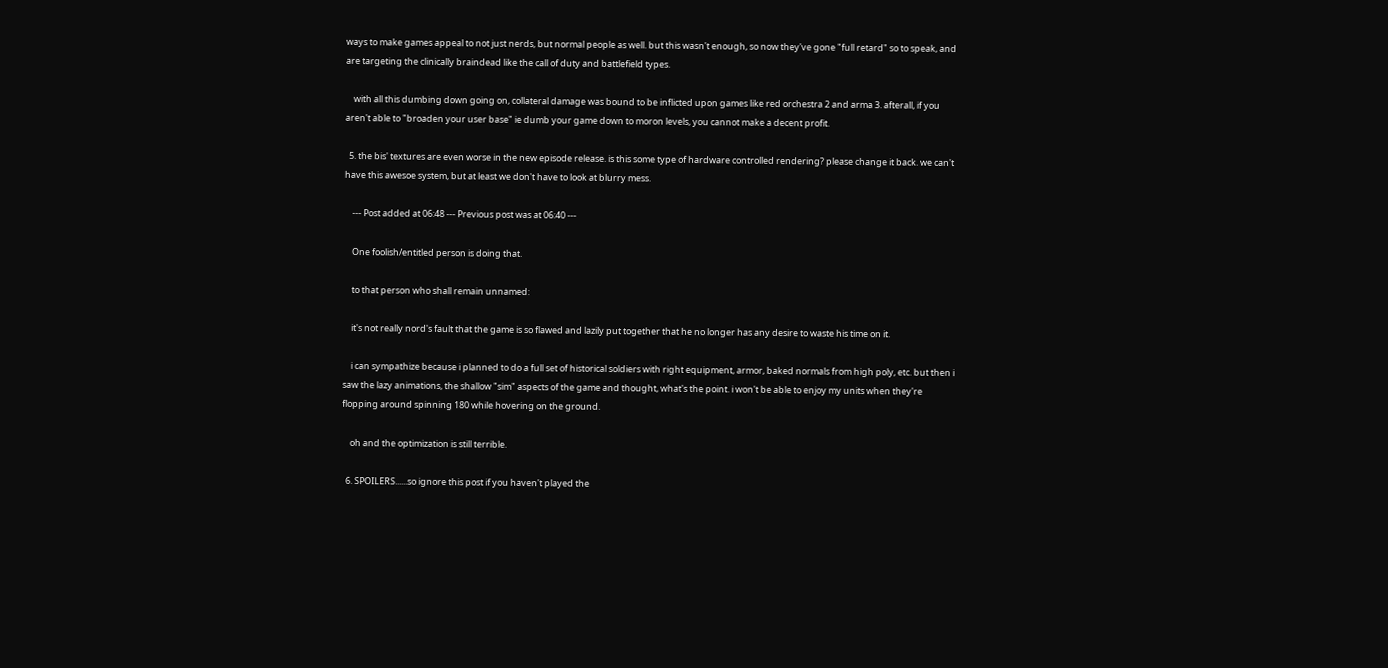ways to make games appeal to not just nerds, but normal people as well. but this wasn't enough, so now they've gone "full retard" so to speak, and are targeting the clinically braindead like the call of duty and battlefield types.

    with all this dumbing down going on, collateral damage was bound to be inflicted upon games like red orchestra 2 and arma 3. afterall, if you aren't able to "broaden your user base" ie dumb your game down to moron levels, you cannot make a decent profit.

  5. the bis' textures are even worse in the new episode release. is this some type of hardware controlled rendering? please change it back. we can't have this awesoe system, but at least we don't have to look at blurry mess.

    --- Post added at 06:48 --- Previous post was at 06:40 ---

    One foolish/entitled person is doing that.

    to that person who shall remain unnamed:

    it's not really nord's fault that the game is so flawed and lazily put together that he no longer has any desire to waste his time on it.

    i can sympathize because i planned to do a full set of historical soldiers with right equipment, armor, baked normals from high poly, etc. but then i saw the lazy animations, the shallow "sim" aspects of the game and thought, what's the point. i won't be able to enjoy my units when they're flopping around spinning 180 while hovering on the ground.

    oh and the optimization is still terrible.

  6. SPOILERS......so ignore this post if you haven't played the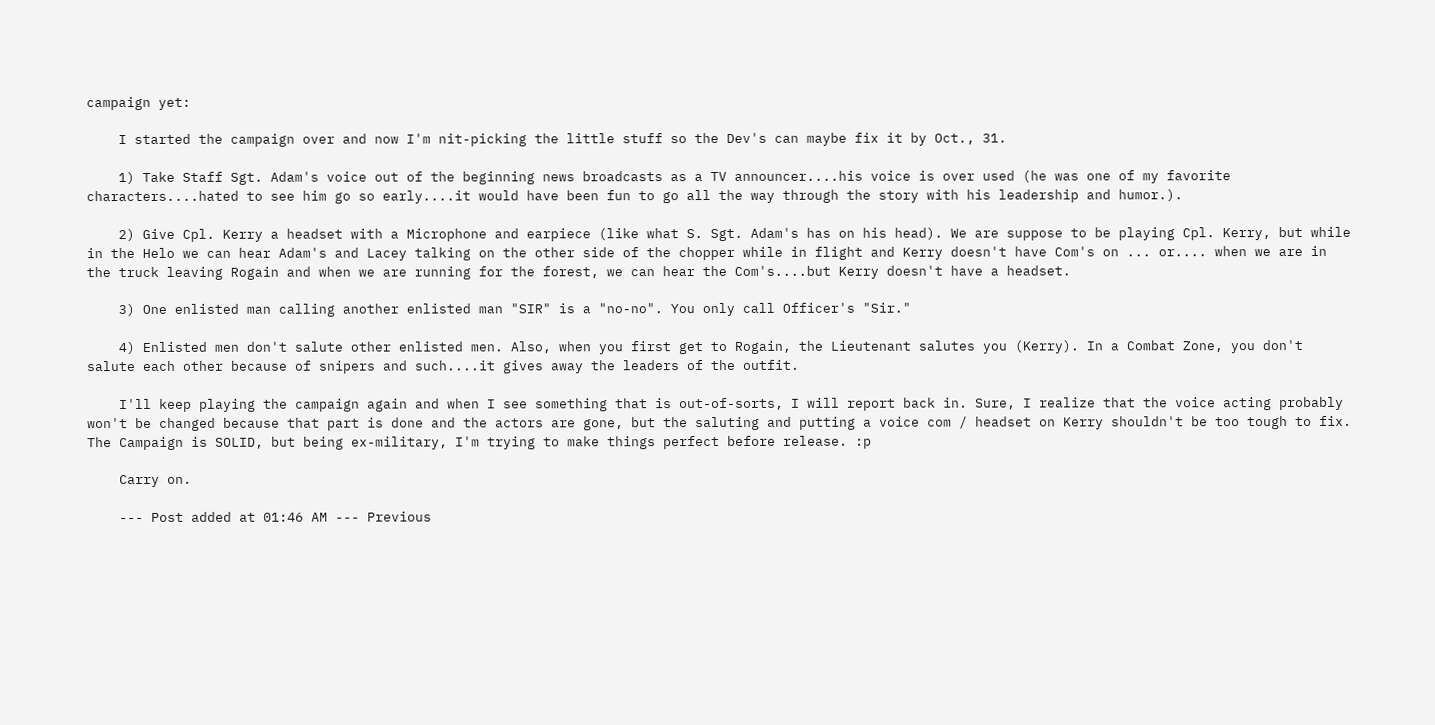campaign yet:

    I started the campaign over and now I'm nit-picking the little stuff so the Dev's can maybe fix it by Oct., 31.

    1) Take Staff Sgt. Adam's voice out of the beginning news broadcasts as a TV announcer....his voice is over used (he was one of my favorite characters....hated to see him go so early....it would have been fun to go all the way through the story with his leadership and humor.).

    2) Give Cpl. Kerry a headset with a Microphone and earpiece (like what S. Sgt. Adam's has on his head). We are suppose to be playing Cpl. Kerry, but while in the Helo we can hear Adam's and Lacey talking on the other side of the chopper while in flight and Kerry doesn't have Com's on ... or.... when we are in the truck leaving Rogain and when we are running for the forest, we can hear the Com's....but Kerry doesn't have a headset.

    3) One enlisted man calling another enlisted man "SIR" is a "no-no". You only call Officer's "Sir."

    4) Enlisted men don't salute other enlisted men. Also, when you first get to Rogain, the Lieutenant salutes you (Kerry). In a Combat Zone, you don't salute each other because of snipers and such....it gives away the leaders of the outfit.

    I'll keep playing the campaign again and when I see something that is out-of-sorts, I will report back in. Sure, I realize that the voice acting probably won't be changed because that part is done and the actors are gone, but the saluting and putting a voice com / headset on Kerry shouldn't be too tough to fix. The Campaign is SOLID, but being ex-military, I'm trying to make things perfect before release. :p

    Carry on.

    --- Post added at 01:46 AM --- Previous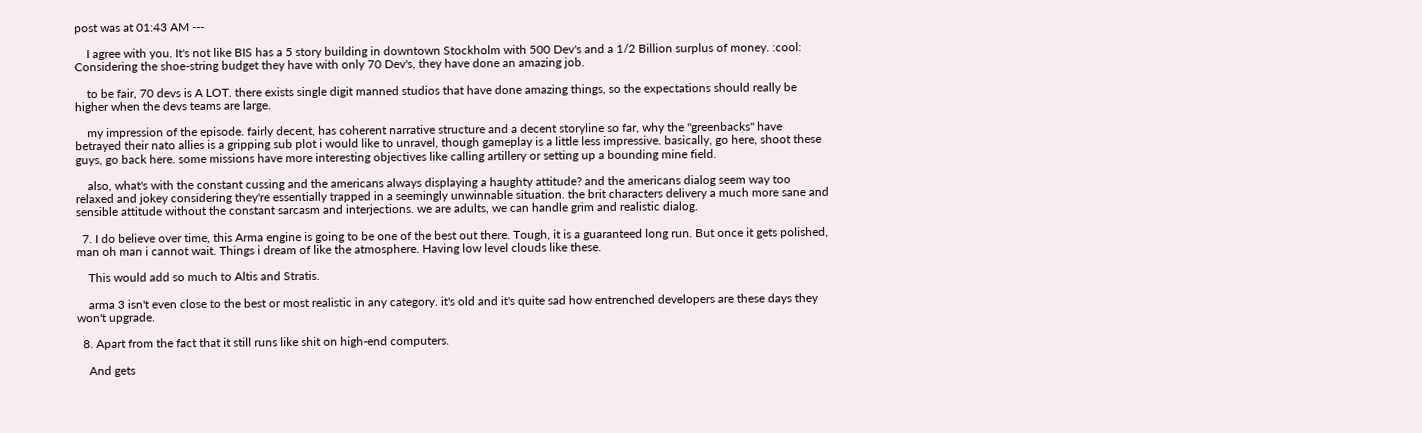post was at 01:43 AM ---

    I agree with you. It's not like BIS has a 5 story building in downtown Stockholm with 500 Dev's and a 1/2 Billion surplus of money. :cool: Considering the shoe-string budget they have with only 70 Dev's, they have done an amazing job.

    to be fair, 70 devs is A LOT. there exists single digit manned studios that have done amazing things, so the expectations should really be higher when the devs teams are large.

    my impression of the episode. fairly decent, has coherent narrative structure and a decent storyline so far, why the "greenbacks" have betrayed their nato allies is a gripping sub plot i would like to unravel, though gameplay is a little less impressive. basically, go here, shoot these guys, go back here. some missions have more interesting objectives like calling artillery or setting up a bounding mine field.

    also, what's with the constant cussing and the americans always displaying a haughty attitude? and the americans dialog seem way too relaxed and jokey considering they're essentially trapped in a seemingly unwinnable situation. the brit characters delivery a much more sane and sensible attitude without the constant sarcasm and interjections. we are adults, we can handle grim and realistic dialog.

  7. I do believe over time, this Arma engine is going to be one of the best out there. Tough, it is a guaranteed long run. But once it gets polished, man oh man i cannot wait. Things i dream of like the atmosphere. Having low level clouds like these.

    This would add so much to Altis and Stratis.

    arma 3 isn't even close to the best or most realistic in any category. it's old and it's quite sad how entrenched developers are these days they won't upgrade.

  8. Apart from the fact that it still runs like shit on high-end computers.

    And gets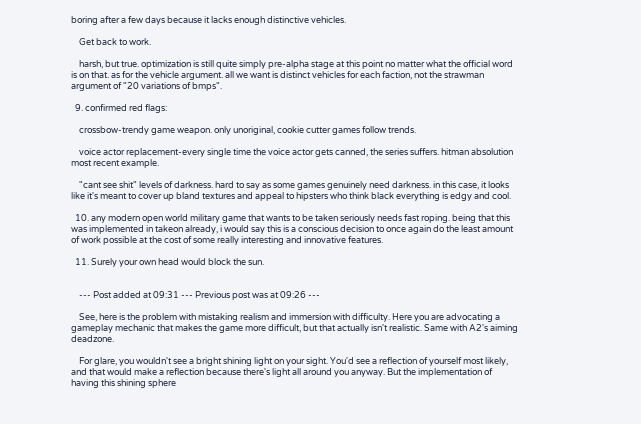boring after a few days because it lacks enough distinctive vehicles.

    Get back to work.

    harsh, but true. optimization is still quite simply pre-alpha stage at this point no matter what the official word is on that. as for the vehicle argument. all we want is distinct vehicles for each faction, not the strawman argument of "20 variations of bmps".

  9. confirmed red flags:

    crossbow-trendy game weapon. only unoriginal, cookie cutter games follow trends.

    voice actor replacement-every single time the voice actor gets canned, the series suffers. hitman absolution most recent example.

    "cant see shit" levels of darkness. hard to say as some games genuinely need darkness. in this case, it looks like it's meant to cover up bland textures and appeal to hipsters who think black everything is edgy and cool.

  10. any modern open world military game that wants to be taken seriously needs fast roping. being that this was implemented in takeon already, i would say this is a conscious decision to once again do the least amount of work possible at the cost of some really interesting and innovative features.

  11. Surely your own head would block the sun.


    --- Post added at 09:31 --- Previous post was at 09:26 ---

    See, here is the problem with mistaking realism and immersion with difficulty. Here you are advocating a gameplay mechanic that makes the game more difficult, but that actually isn't realistic. Same with A2's aiming deadzone.

    For glare, you wouldn't see a bright shining light on your sight. You'd see a reflection of yourself most likely, and that would make a reflection because there's light all around you anyway. But the implementation of having this shining sphere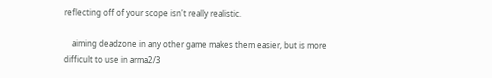reflecting off of your scope isn't really realistic.

    aiming deadzone in any other game makes them easier, but is more difficult to use in arma2/3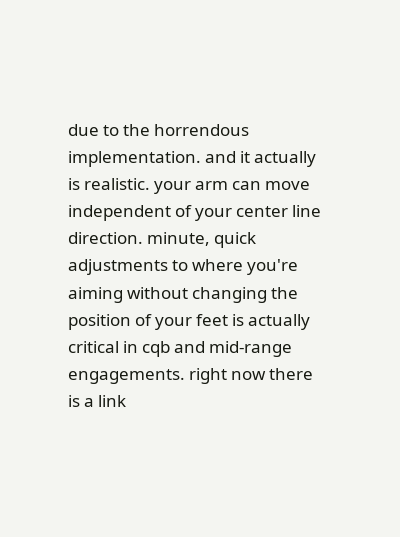due to the horrendous implementation. and it actually is realistic. your arm can move independent of your center line direction. minute, quick adjustments to where you're aiming without changing the position of your feet is actually critical in cqb and mid-range engagements. right now there is a link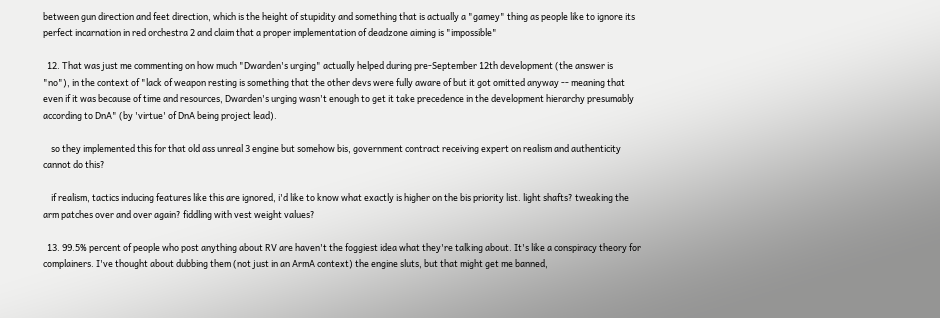between gun direction and feet direction, which is the height of stupidity and something that is actually a "gamey" thing as people like to ignore its perfect incarnation in red orchestra 2 and claim that a proper implementation of deadzone aiming is "impossible"

  12. That was just me commenting on how much "Dwarden's urging" actually helped during pre-September 12th development (the answer is "no"), in the context of "lack of weapon resting is something that the other devs were fully aware of but it got omitted anyway -- meaning that even if it was because of time and resources, Dwarden's urging wasn't enough to get it take precedence in the development hierarchy presumably according to DnA" (by 'virtue' of DnA being project lead).

    so they implemented this for that old ass unreal 3 engine but somehow bis, government contract receiving expert on realism and authenticity cannot do this?

    if realism, tactics inducing features like this are ignored, i'd like to know what exactly is higher on the bis priority list. light shafts? tweaking the arm patches over and over again? fiddling with vest weight values?

  13. 99.5% percent of people who post anything about RV are haven't the foggiest idea what they're talking about. It's like a conspiracy theory for complainers. I've thought about dubbing them (not just in an ArmA context) the engine sluts, but that might get me banned,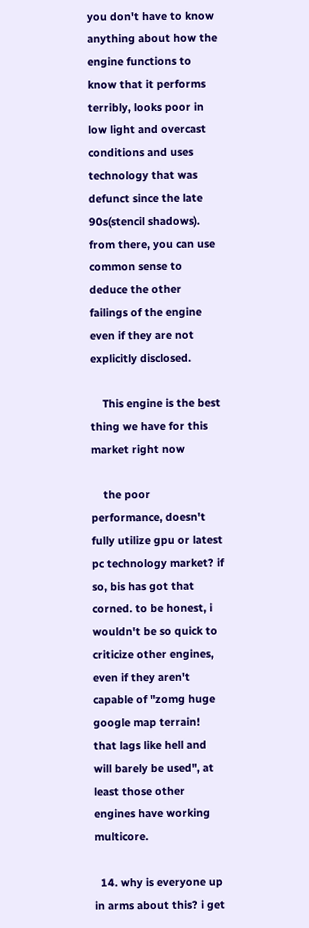you don't have to know anything about how the engine functions to know that it performs terribly, looks poor in low light and overcast conditions and uses technology that was defunct since the late 90s(stencil shadows). from there, you can use common sense to deduce the other failings of the engine even if they are not explicitly disclosed.

    This engine is the best thing we have for this market right now

    the poor performance, doesn't fully utilize gpu or latest pc technology market? if so, bis has got that corned. to be honest, i wouldn't be so quick to criticize other engines, even if they aren't capable of "zomg huge google map terrain! that lags like hell and will barely be used", at least those other engines have working multicore.

  14. why is everyone up in arms about this? i get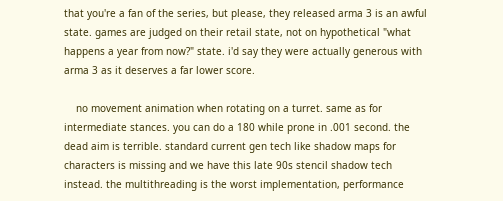that you're a fan of the series, but please, they released arma 3 is an awful state. games are judged on their retail state, not on hypothetical "what happens a year from now?" state. i'd say they were actually generous with arma 3 as it deserves a far lower score.

    no movement animation when rotating on a turret. same as for intermediate stances. you can do a 180 while prone in .001 second. the dead aim is terrible. standard current gen tech like shadow maps for characters is missing and we have this late 90s stencil shadow tech instead. the multithreading is the worst implementation, performance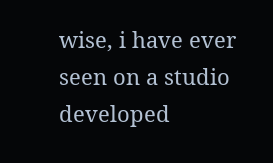wise, i have ever seen on a studio developed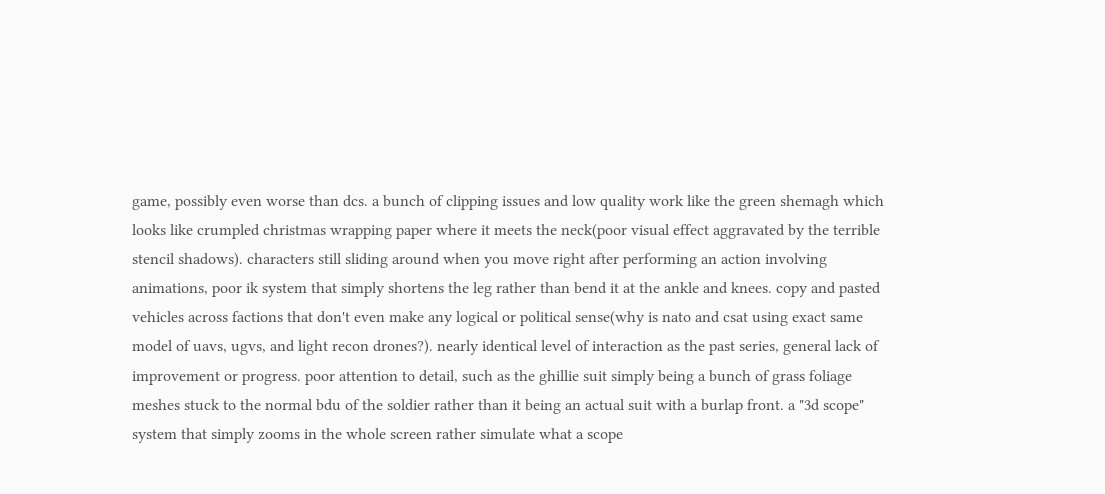game, possibly even worse than dcs. a bunch of clipping issues and low quality work like the green shemagh which looks like crumpled christmas wrapping paper where it meets the neck(poor visual effect aggravated by the terrible stencil shadows). characters still sliding around when you move right after performing an action involving animations, poor ik system that simply shortens the leg rather than bend it at the ankle and knees. copy and pasted vehicles across factions that don't even make any logical or political sense(why is nato and csat using exact same model of uavs, ugvs, and light recon drones?). nearly identical level of interaction as the past series, general lack of improvement or progress. poor attention to detail, such as the ghillie suit simply being a bunch of grass foliage meshes stuck to the normal bdu of the soldier rather than it being an actual suit with a burlap front. a "3d scope" system that simply zooms in the whole screen rather simulate what a scope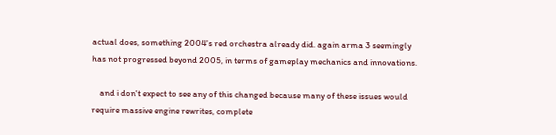actual does, something 2004's red orchestra already did. again arma 3 seemingly has not progressed beyond 2005, in terms of gameplay mechanics and innovations.

    and i don't expect to see any of this changed because many of these issues would require massive engine rewrites, complete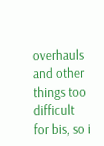overhauls and other things too difficult for bis, so i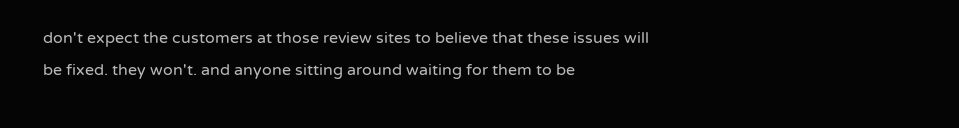don't expect the customers at those review sites to believe that these issues will be fixed. they won't. and anyone sitting around waiting for them to be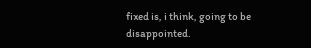fixed is, i think, going to be disappointed.